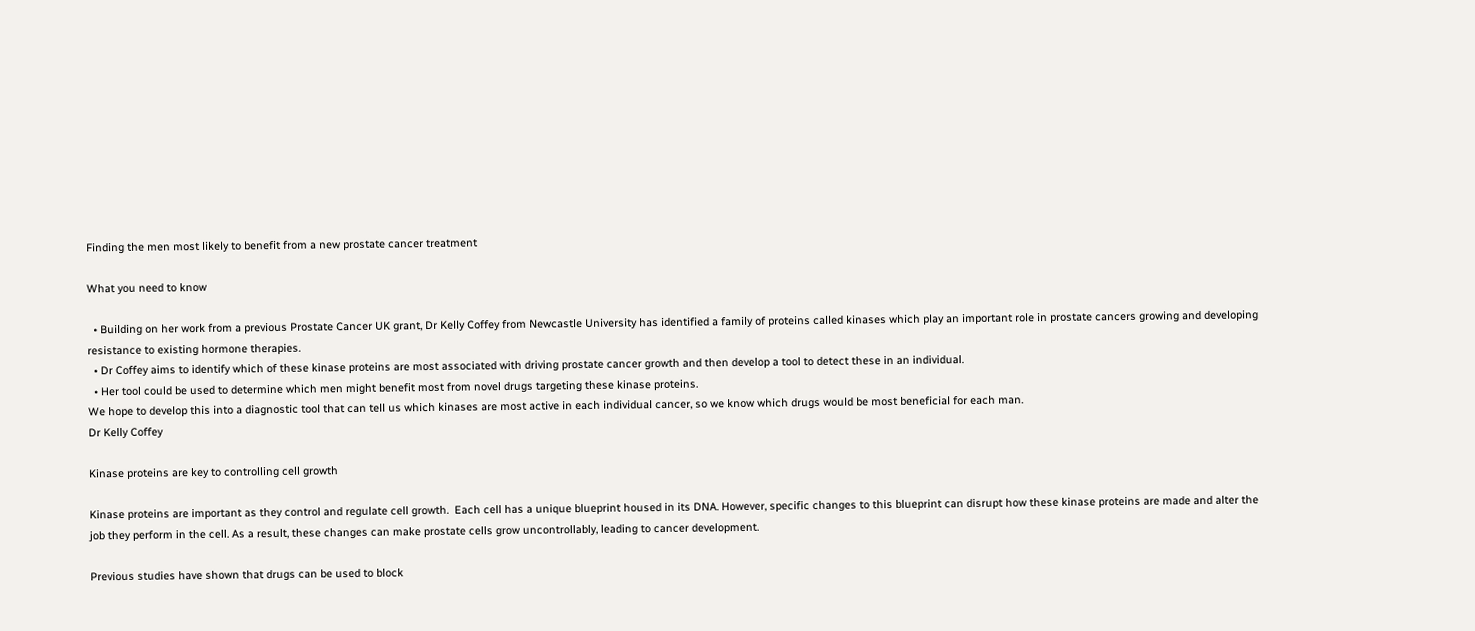Finding the men most likely to benefit from a new prostate cancer treatment

What you need to know

  • Building on her work from a previous Prostate Cancer UK grant, Dr Kelly Coffey from Newcastle University has identified a family of proteins called kinases which play an important role in prostate cancers growing and developing resistance to existing hormone therapies.
  • Dr Coffey aims to identify which of these kinase proteins are most associated with driving prostate cancer growth and then develop a tool to detect these in an individual.
  • Her tool could be used to determine which men might benefit most from novel drugs targeting these kinase proteins.
We hope to develop this into a diagnostic tool that can tell us which kinases are most active in each individual cancer, so we know which drugs would be most beneficial for each man.
Dr Kelly Coffey

Kinase proteins are key to controlling cell growth

Kinase proteins are important as they control and regulate cell growth.  Each cell has a unique blueprint housed in its DNA. However, specific changes to this blueprint can disrupt how these kinase proteins are made and alter the job they perform in the cell. As a result, these changes can make prostate cells grow uncontrollably, leading to cancer development.

Previous studies have shown that drugs can be used to block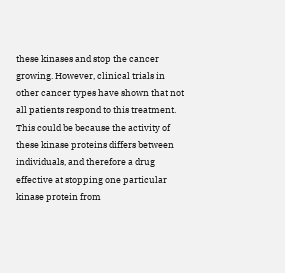these kinases and stop the cancer growing. However, clinical trials in other cancer types have shown that not all patients respond to this treatment. This could be because the activity of these kinase proteins differs between individuals, and therefore a drug effective at stopping one particular kinase protein from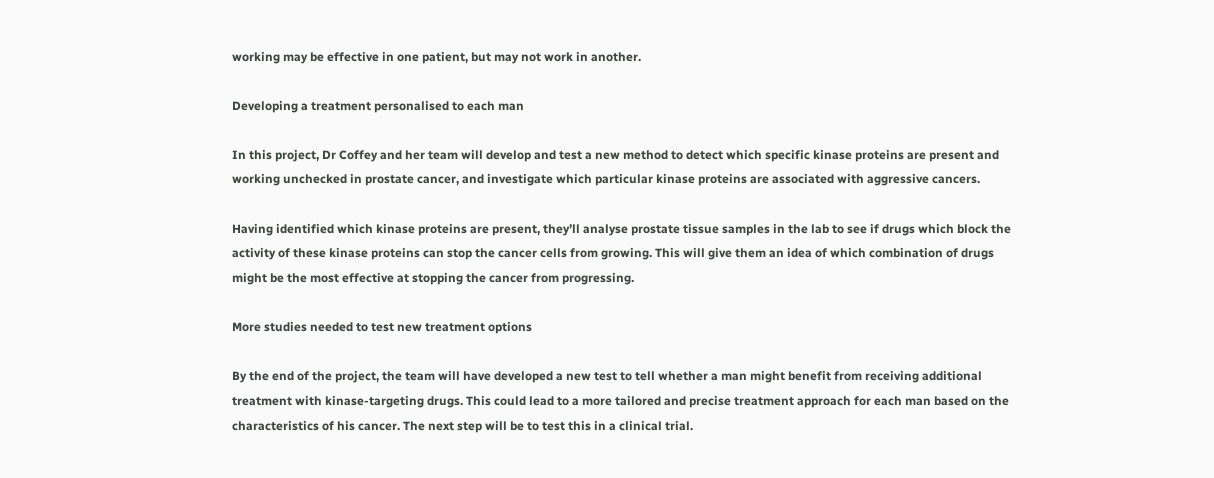working may be effective in one patient, but may not work in another.

Developing a treatment personalised to each man

In this project, Dr Coffey and her team will develop and test a new method to detect which specific kinase proteins are present and working unchecked in prostate cancer, and investigate which particular kinase proteins are associated with aggressive cancers.

Having identified which kinase proteins are present, they’ll analyse prostate tissue samples in the lab to see if drugs which block the activity of these kinase proteins can stop the cancer cells from growing. This will give them an idea of which combination of drugs might be the most effective at stopping the cancer from progressing.

More studies needed to test new treatment options

By the end of the project, the team will have developed a new test to tell whether a man might benefit from receiving additional treatment with kinase-targeting drugs. This could lead to a more tailored and precise treatment approach for each man based on the characteristics of his cancer. The next step will be to test this in a clinical trial.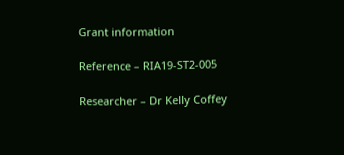Grant information

Reference – RIA19-ST2-005

Researcher – Dr Kelly Coffey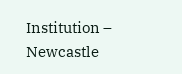Institution – Newcastle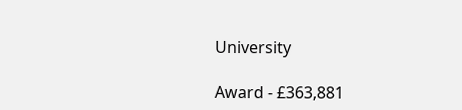University

Award - £363,881